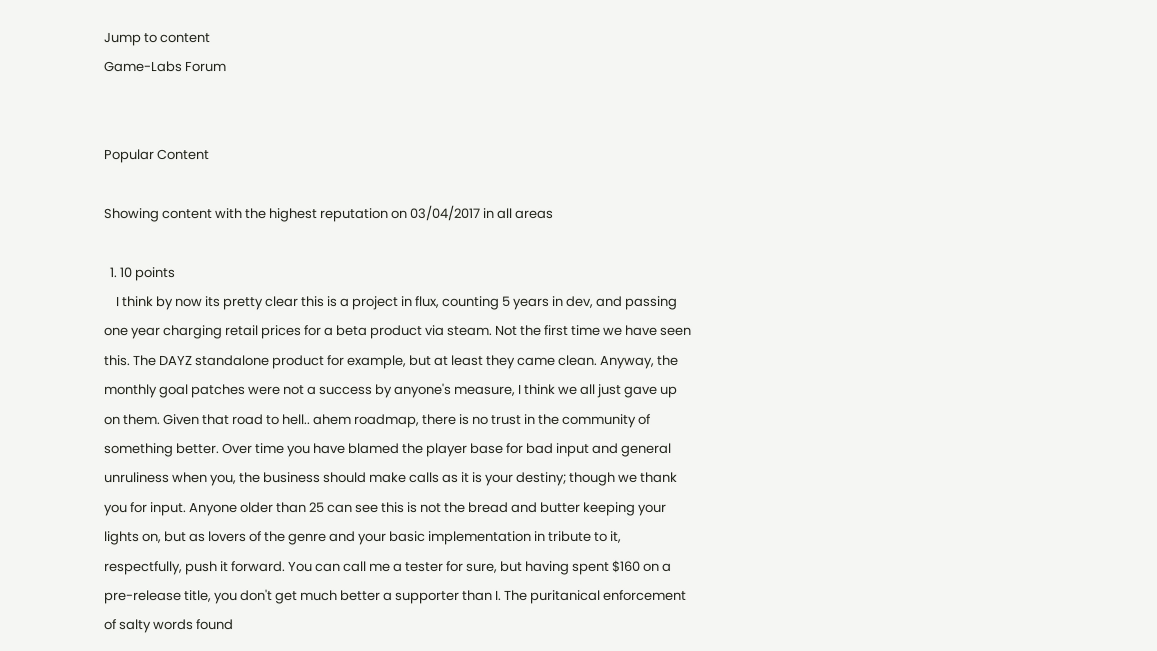Jump to content
Game-Labs Forum


Popular Content

Showing content with the highest reputation on 03/04/2017 in all areas

  1. 10 points
    I think by now its pretty clear this is a project in flux, counting 5 years in dev, and passing one year charging retail prices for a beta product via steam. Not the first time we have seen this. The DAYZ standalone product for example, but at least they came clean. Anyway, the monthly goal patches were not a success by anyone's measure, I think we all just gave up on them. Given that road to hell.. ahem roadmap, there is no trust in the community of something better. Over time you have blamed the player base for bad input and general unruliness when you, the business should make calls as it is your destiny; though we thank you for input. Anyone older than 25 can see this is not the bread and butter keeping your lights on, but as lovers of the genre and your basic implementation in tribute to it, respectfully, push it forward. You can call me a tester for sure, but having spent $160 on a pre-release title, you don't get much better a supporter than I. The puritanical enforcement of salty words found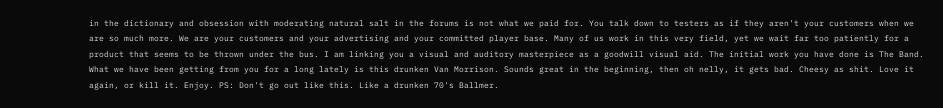in the dictionary and obsession with moderating natural salt in the forums is not what we paid for. You talk down to testers as if they aren't your customers when we are so much more. We are your customers and your advertising and your committed player base. Many of us work in this very field, yet we wait far too patiently for a product that seems to be thrown under the bus. I am linking you a visual and auditory masterpiece as a goodwill visual aid. The initial work you have done is The Band. What we have been getting from you for a long lately is this drunken Van Morrison. Sounds great in the beginning, then oh nelly, it gets bad. Cheesy as shit. Love it again, or kill it. Enjoy. PS: Don't go out like this. Like a drunken 70's Ballmer.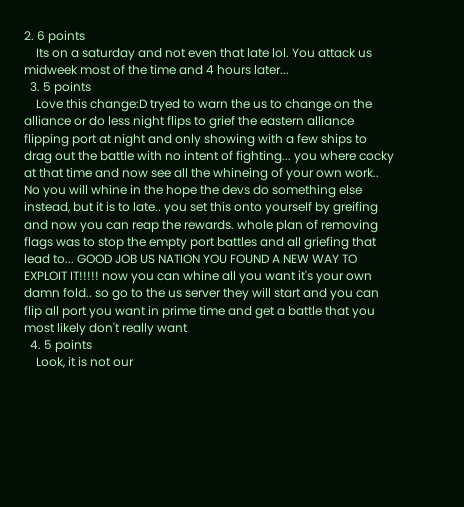2. 6 points
    Its on a saturday and not even that late lol. You attack us midweek most of the time and 4 hours later...
  3. 5 points
    Love this change:D tryed to warn the us to change on the alliance or do less night flips to grief the eastern alliance flipping port at night and only showing with a few ships to drag out the battle with no intent of fighting... you where cocky at that time and now see all the whineing of your own work.. No you will whine in the hope the devs do something else instead, but it is to late.. you set this onto yourself by greifing and now you can reap the rewards. whole plan of removing flags was to stop the empty port battles and all griefing that lead to... GOOD JOB US NATION YOU FOUND A NEW WAY TO EXPLOIT IT!!!!! now you can whine all you want it's your own damn fold.. so go to the us server they will start and you can flip all port you want in prime time and get a battle that you most likely don't really want
  4. 5 points
    Look, it is not our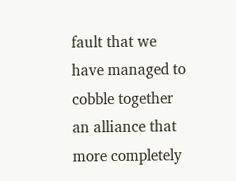fault that we have managed to cobble together an alliance that more completely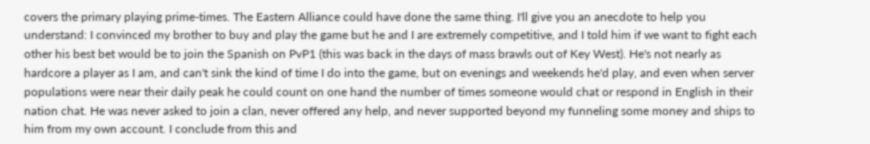covers the primary playing prime-times. The Eastern Alliance could have done the same thing. I'll give you an anecdote to help you understand: I convinced my brother to buy and play the game but he and I are extremely competitive, and I told him if we want to fight each other his best bet would be to join the Spanish on PvP1 (this was back in the days of mass brawls out of Key West). He's not nearly as hardcore a player as I am, and can't sink the kind of time I do into the game, but on evenings and weekends he'd play, and even when server populations were near their daily peak he could count on one hand the number of times someone would chat or respond in English in their nation chat. He was never asked to join a clan, never offered any help, and never supported beyond my funneling some money and ships to him from my own account. I conclude from this and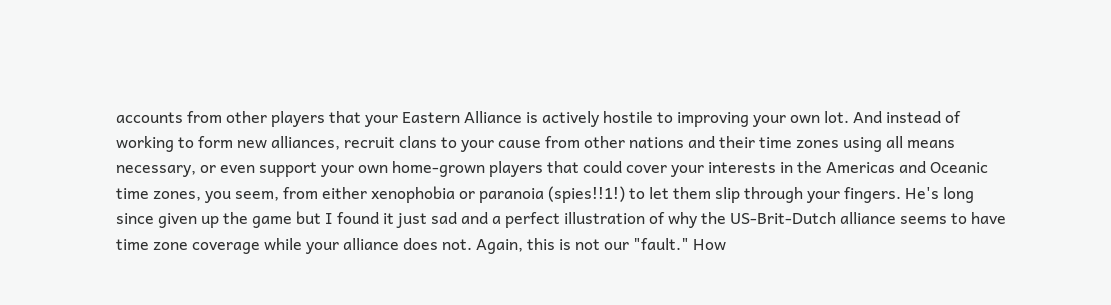accounts from other players that your Eastern Alliance is actively hostile to improving your own lot. And instead of working to form new alliances, recruit clans to your cause from other nations and their time zones using all means necessary, or even support your own home-grown players that could cover your interests in the Americas and Oceanic time zones, you seem, from either xenophobia or paranoia (spies!!1!) to let them slip through your fingers. He's long since given up the game but I found it just sad and a perfect illustration of why the US-Brit-Dutch alliance seems to have time zone coverage while your alliance does not. Again, this is not our "fault." How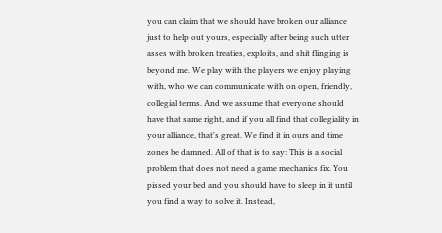you can claim that we should have broken our alliance just to help out yours, especially after being such utter asses with broken treaties, exploits, and shit flinging is beyond me. We play with the players we enjoy playing with, who we can communicate with on open, friendly, collegial terms. And we assume that everyone should have that same right, and if you all find that collegiality in your alliance, that's great. We find it in ours and time zones be damned. All of that is to say: This is a social problem that does not need a game mechanics fix. You pissed your bed and you should have to sleep in it until you find a way to solve it. Instead,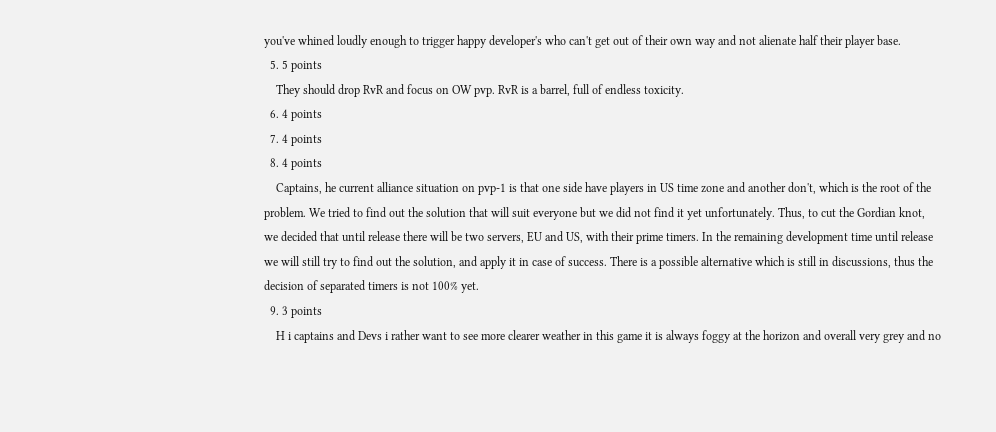you've whined loudly enough to trigger happy developer's who can't get out of their own way and not alienate half their player base.
  5. 5 points
    They should drop RvR and focus on OW pvp. RvR is a barrel, full of endless toxicity.
  6. 4 points
  7. 4 points
  8. 4 points
    Captains, he current alliance situation on pvp-1 is that one side have players in US time zone and another don't, which is the root of the problem. We tried to find out the solution that will suit everyone but we did not find it yet unfortunately. Thus, to cut the Gordian knot, we decided that until release there will be two servers, EU and US, with their prime timers. In the remaining development time until release we will still try to find out the solution, and apply it in case of success. There is a possible alternative which is still in discussions, thus the decision of separated timers is not 100% yet.
  9. 3 points
    H i captains and Devs i rather want to see more clearer weather in this game it is always foggy at the horizon and overall very grey and no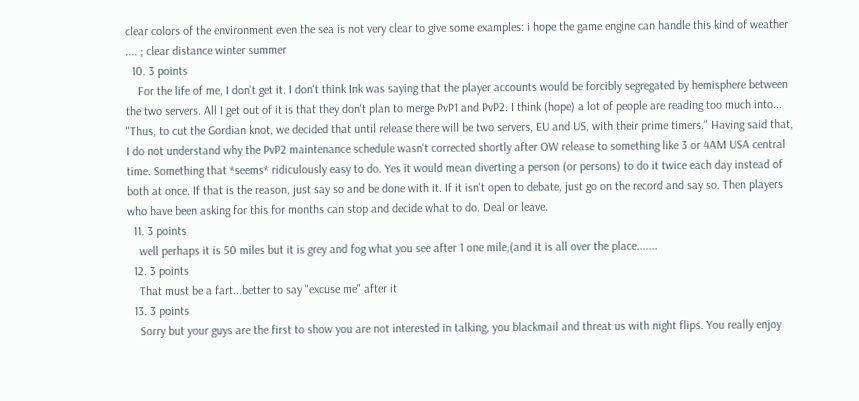clear colors of the environment even the sea is not very clear to give some examples: i hope the game engine can handle this kind of weather .... ; clear distance winter summer
  10. 3 points
    For the life of me, I don't get it. I don't think Ink was saying that the player accounts would be forcibly segregated by hemisphere between the two servers. All I get out of it is that they don't plan to merge PvP1 and PvP2. I think (hope) a lot of people are reading too much into... "Thus, to cut the Gordian knot, we decided that until release there will be two servers, EU and US, with their prime timers." Having said that, I do not understand why the PvP2 maintenance schedule wasn't corrected shortly after OW release to something like 3 or 4AM USA central time. Something that *seems* ridiculously easy to do. Yes it would mean diverting a person (or persons) to do it twice each day instead of both at once. If that is the reason, just say so and be done with it. If it isn't open to debate, just go on the record and say so. Then players who have been asking for this for months can stop and decide what to do. Deal or leave.
  11. 3 points
    well perhaps it is 50 miles but it is grey and fog what you see after 1 one mile,(and it is all over the place.......
  12. 3 points
    That must be a fart...better to say "excuse me" after it
  13. 3 points
    Sorry but your guys are the first to show you are not interested in talking, you blackmail and threat us with night flips. You really enjoy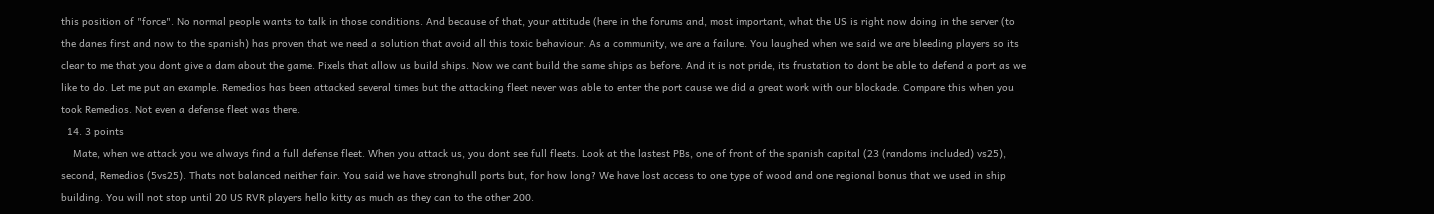this position of "force". No normal people wants to talk in those conditions. And because of that, your attitude (here in the forums and, most important, what the US is right now doing in the server (to the danes first and now to the spanish) has proven that we need a solution that avoid all this toxic behaviour. As a community, we are a failure. You laughed when we said we are bleeding players so its clear to me that you dont give a dam about the game. Pixels that allow us build ships. Now we cant build the same ships as before. And it is not pride, its frustation to dont be able to defend a port as we like to do. Let me put an example. Remedios has been attacked several times but the attacking fleet never was able to enter the port cause we did a great work with our blockade. Compare this when you took Remedios. Not even a defense fleet was there.
  14. 3 points
    Mate, when we attack you we always find a full defense fleet. When you attack us, you dont see full fleets. Look at the lastest PBs, one of front of the spanish capital (23 (randoms included) vs25), second, Remedios (5vs25). Thats not balanced neither fair. You said we have stronghull ports but, for how long? We have lost access to one type of wood and one regional bonus that we used in ship building. You will not stop until 20 US RVR players hello kitty as much as they can to the other 200.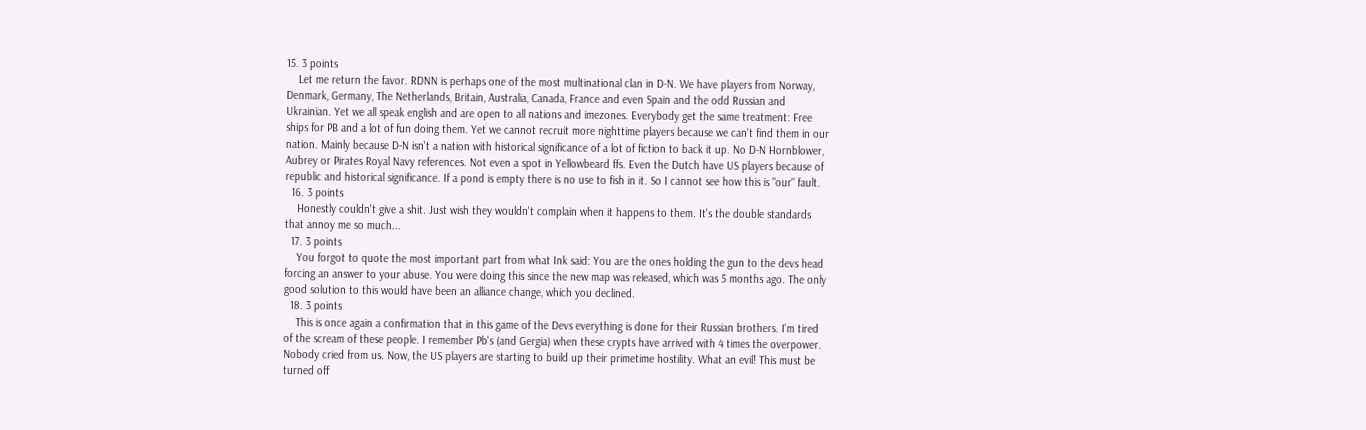15. 3 points
    Let me return the favor. RDNN is perhaps one of the most multinational clan in D-N. We have players from Norway, Denmark, Germany, The Netherlands, Britain, Australia, Canada, France and even Spain and the odd Russian and Ukrainian. Yet we all speak english and are open to all nations and imezones. Everybody get the same treatment: Free ships for PB and a lot of fun doing them. Yet we cannot recruit more nighttime players because we can't find them in our nation. Mainly because D-N isn't a nation with historical significance of a lot of fiction to back it up. No D-N Hornblower, Aubrey or Pirates Royal Navy references. Not even a spot in Yellowbeard ffs. Even the Dutch have US players because of republic and historical significance. If a pond is empty there is no use to fish in it. So I cannot see how this is "our" fault.
  16. 3 points
    Honestly couldn't give a shit. Just wish they wouldn't complain when it happens to them. It's the double standards that annoy me so much...
  17. 3 points
    You forgot to quote the most important part from what Ink said: You are the ones holding the gun to the devs head forcing an answer to your abuse. You were doing this since the new map was released, which was 5 months ago. The only good solution to this would have been an alliance change, which you declined.
  18. 3 points
    This is once again a confirmation that in this game of the Devs everything is done for their Russian brothers. I'm tired of the scream of these people. I remember Pb's (and Gergia) when these crypts have arrived with 4 times the overpower. Nobody cried from us. Now, the US players are starting to build up their primetime hostility. What an evil! This must be turned off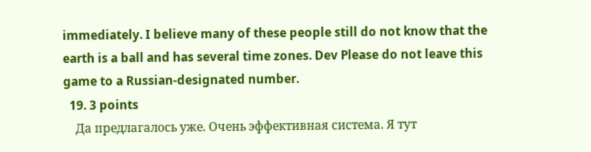immediately. I believe many of these people still do not know that the earth is a ball and has several time zones. Dev Please do not leave this game to a Russian-designated number.
  19. 3 points
    Да предлагалось уже. Очень эффективная система. Я тут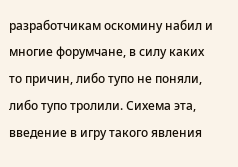разработчикам оскомину набил и многие форумчане, в силу каких то причин, либо тупо не поняли, либо тупо тролили. Сихема эта, введение в игру такого явления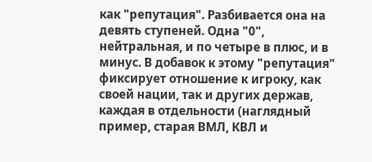как "репутация". Разбивается она на девять ступеней. Одна "0", нейтральная, и по четыре в плюс, и в минус. В добавок к этому "репутация" фиксирует отношение к игроку, как своей нации, так и других держав, каждая в отдельности (наглядный пример, старая ВМЛ, КВЛ и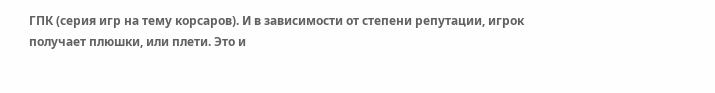ГПК (серия игр на тему корсаров). И в зависимости от степени репутации, игрок получает плюшки, или плети. Это и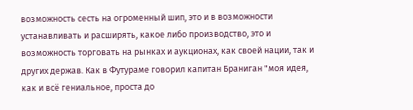возможность сесть на огроменный шип, это и в возможности устанавливать и расширять, какое либо производство, это и возможность торговать на рынках и аукционах, как своей нации, так и других держав. Как в Футураме говорил капитан Браниган "моя идея, как и всё гениальное, проста до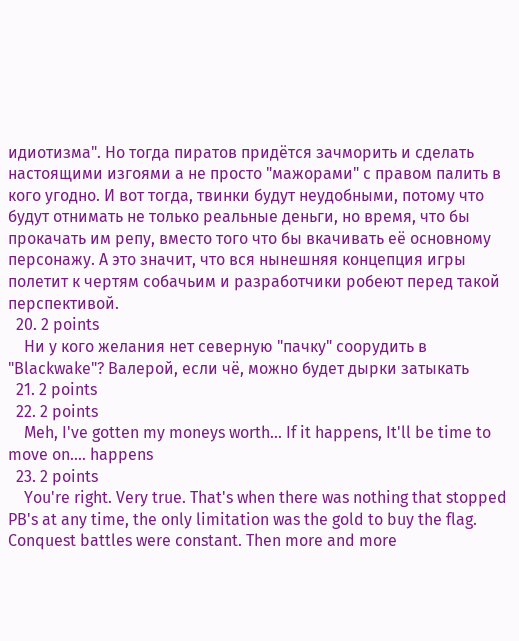идиотизма". Но тогда пиратов придётся зачморить и сделать настоящими изгоями а не просто "мажорами" с правом палить в кого угодно. И вот тогда, твинки будут неудобными, потому что будут отнимать не только реальные деньги, но время, что бы прокачать им репу, вместо того что бы вкачивать её основному персонажу. А это значит, что вся нынешняя концепция игры полетит к чертям собачьим и разработчики робеют перед такой перспективой.
  20. 2 points
    Ни у кого желания нет северную "пачку" соорудить в "Blackwake"? Валерой, если чё, можно будет дырки затыкать
  21. 2 points
  22. 2 points
    Meh, I've gotten my moneys worth... If it happens, It'll be time to move on.... happens
  23. 2 points
    You're right. Very true. That's when there was nothing that stopped PB's at any time, the only limitation was the gold to buy the flag. Conquest battles were constant. Then more and more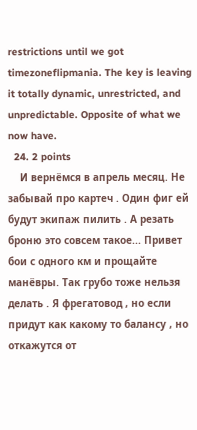restrictions until we got timezoneflipmania. The key is leaving it totally dynamic, unrestricted, and unpredictable. Opposite of what we now have.
  24. 2 points
    И вернёмся в апрель месяц. Не забывай про картеч . Один фиг ей будут экипаж пилить . А резать броню это совсем такое... Привет бои с одного км и прощайте манёвры. Так грубо тоже нельзя делать . Я фрегатовод , но если придут как какому то балансу , но откажутся от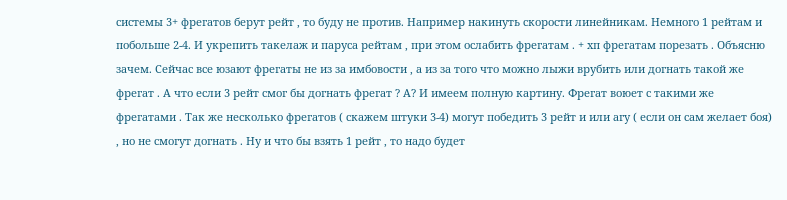системы 3+ фрегатов берут рейт , то буду не против. Например накинуть скорости линейникам. Немного 1 рейтам и побольше 2-4. И укрепить такелаж и паруса рейтам , при этом ослабить фрегатам . + хп фрегатам порезать . Объясню зачем. Сейчас все юзают фрегаты не из за имбовости , а из за того что можно лыжи врубить или догнать такой же фрегат . А что если 3 рейт смог бы догнать фрегат ? А? И имеем полную картину. Фрегат воюет с такими же фрегатами . Так же несколько фрегатов ( скажем штуки 3-4) могут победить 3 рейт и или агу ( если он сам желает боя) , но не смогут догнать . Ну и что бы взять 1 рейт , то надо будет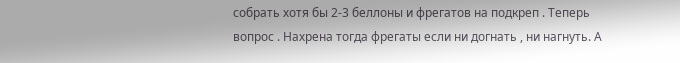собрать хотя бы 2-3 беллоны и фрегатов на подкреп . Теперь вопрос . Нахрена тогда фрегаты если ни догнать , ни нагнуть. А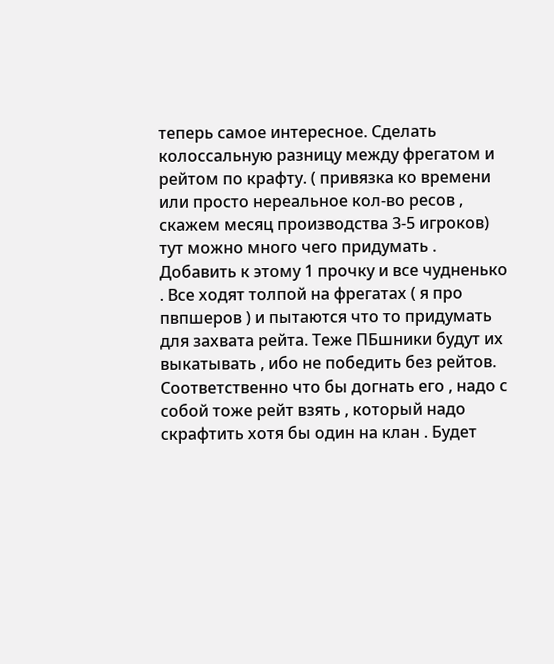теперь самое интересное. Сделать колоссальную разницу между фрегатом и рейтом по крафту. ( привязка ко времени или просто нереальное кол-во ресов , скажем месяц производства 3-5 игроков) тут можно много чего придумать . Добавить к этому 1 прочку и все чудненько . Все ходят толпой на фрегатах ( я про пвпшеров ) и пытаются что то придумать для захвата рейта. Теже ПБшники будут их выкатывать , ибо не победить без рейтов. Соответственно что бы догнать его , надо с собой тоже рейт взять , который надо скрафтить хотя бы один на клан . Будет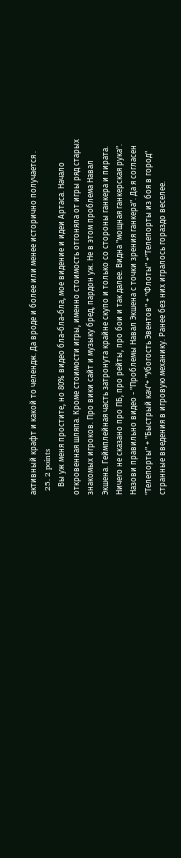активный крафт и какой то челендж. Да вроде и более или менее исторично получается .
  25. 2 points
    Вы уж меня простите, но 80% видео бла-бла-бла, мое видение и идеи Артаса. Начало откровенная шляпа. Кроме стоимости игры, именно стоимость отгоняла от игры ряд старых знакомых игроков. Про вики сайт и музыку бред, пардон уж. Не в этом проблема Навал Экшена. Геймплейная часть затронута крайне скупо и только со стороны ганкера и пирата. Ничего не сказано про ПБ, про рейты, про бои и так далее. Видна "мощная ганкерская рука". Назови правильно видео - "Проблемы Навал Экшена с точки зрения ганкера". Да я согласен "Телепорты" + "Быстрый кач"+ "Убогость Эвентов" + "Флоты" +"Телепорты из боя в город" странные введения в игровую механику. Ранее без них игралось гораздо веселее.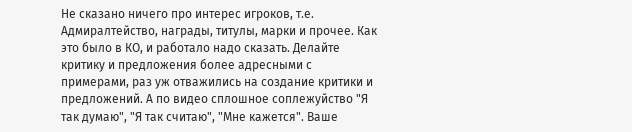Не сказано ничего про интерес игроков, т.е. Адмиралтейство, награды, титулы, марки и прочее. Как это было в КО, и работало надо сказать. Делайте критику и предложения более адресными с примерами, раз уж отважились на создание критики и предложений. А по видео сплошное соплежуйство "Я так думаю", "Я так считаю", "Мне кажется". Ваше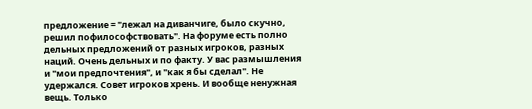предложение = "лежал на диванчиге, было скучно, решил пофилософствовать". На форуме есть полно дельных предложений от разных игроков, разных наций. Очень дельных и по факту. У вас размышления и "мои предпочтения", и "как я бы сделал". Не удержался. Совет игроков хрень. И вообще ненужная вещь. Только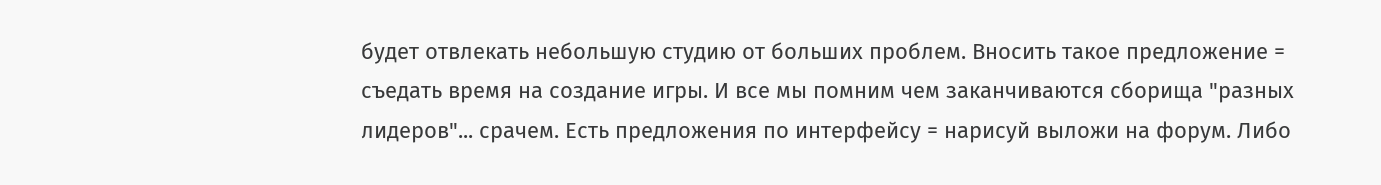будет отвлекать небольшую студию от больших проблем. Вносить такое предложение = съедать время на создание игры. И все мы помним чем заканчиваются сборища "разных лидеров"... срачем. Есть предложения по интерфейсу = нарисуй выложи на форум. Либо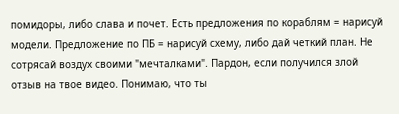помидоры, либо слава и почет. Есть предложения по кораблям = нарисуй модели. Предложение по ПБ = нарисуй схему, либо дай четкий план. Не сотрясай воздух своими "мечталками". Пардон, если получился злой отзыв на твое видео. Понимаю, что ты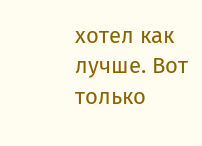хотел как лучше. Вот только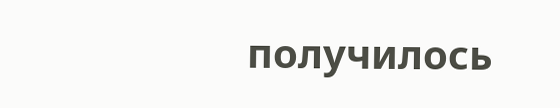получилось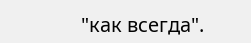"как всегда".